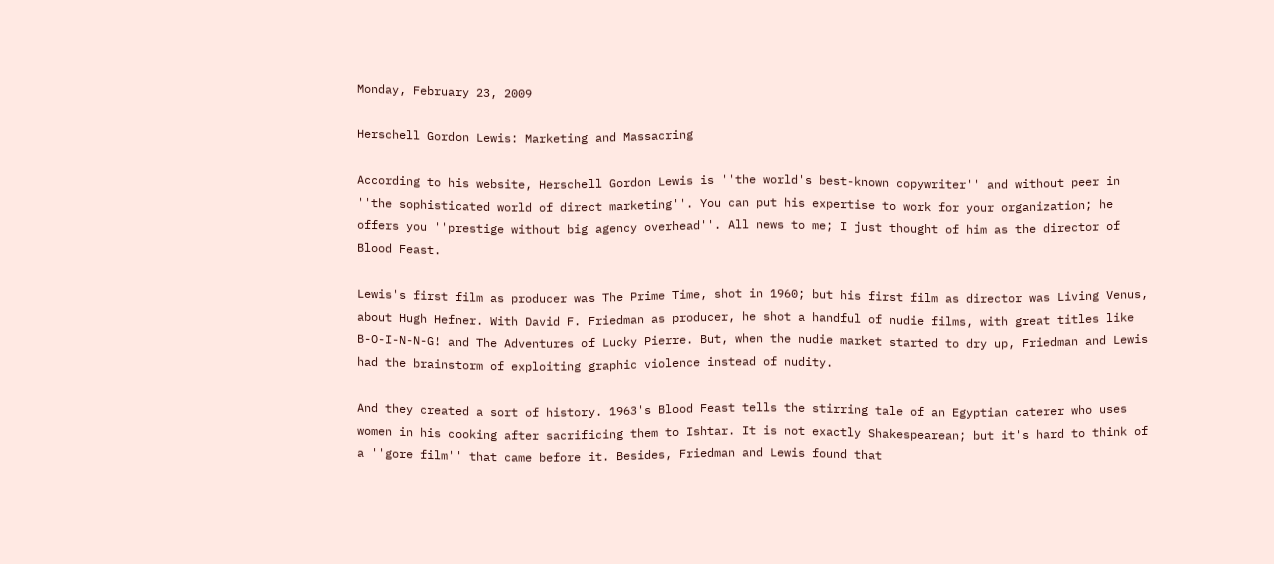Monday, February 23, 2009

Herschell Gordon Lewis: Marketing and Massacring

According to his website, Herschell Gordon Lewis is ''the world's best-known copywriter'' and without peer in ''the sophisticated world of direct marketing''. You can put his expertise to work for your organization; he offers you ''prestige without big agency overhead''. All news to me; I just thought of him as the director of Blood Feast.

Lewis's first film as producer was The Prime Time, shot in 1960; but his first film as director was Living Venus, about Hugh Hefner. With David F. Friedman as producer, he shot a handful of nudie films, with great titles like B-O-I-N-N-G! and The Adventures of Lucky Pierre. But, when the nudie market started to dry up, Friedman and Lewis had the brainstorm of exploiting graphic violence instead of nudity.

And they created a sort of history. 1963's Blood Feast tells the stirring tale of an Egyptian caterer who uses women in his cooking after sacrificing them to Ishtar. It is not exactly Shakespearean; but it's hard to think of a ''gore film'' that came before it. Besides, Friedman and Lewis found that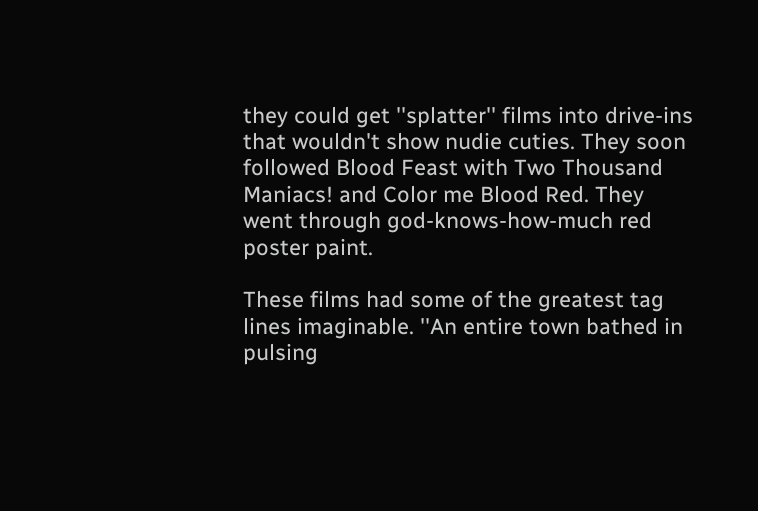they could get ''splatter'' films into drive-ins that wouldn't show nudie cuties. They soon followed Blood Feast with Two Thousand Maniacs! and Color me Blood Red. They went through god-knows-how-much red poster paint.

These films had some of the greatest tag lines imaginable. ''An entire town bathed in pulsing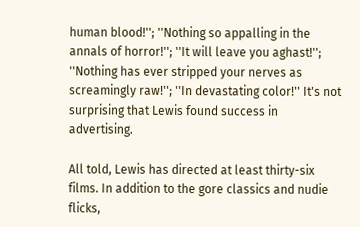human blood!''; ''Nothing so appalling in the annals of horror!''; ''It will leave you aghast!''; ''Nothing has ever stripped your nerves as screamingly raw!''; ''In devastating color!'' It's not surprising that Lewis found success in advertising.

All told, Lewis has directed at least thirty-six films. In addition to the gore classics and nudie flicks,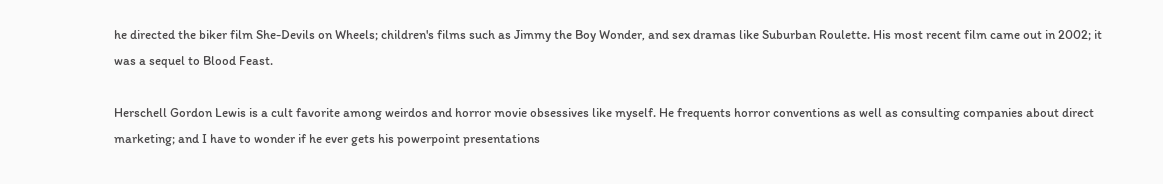he directed the biker film She-Devils on Wheels; children's films such as Jimmy the Boy Wonder, and sex dramas like Suburban Roulette. His most recent film came out in 2002; it was a sequel to Blood Feast.

Herschell Gordon Lewis is a cult favorite among weirdos and horror movie obsessives like myself. He frequents horror conventions as well as consulting companies about direct marketing; and I have to wonder if he ever gets his powerpoint presentations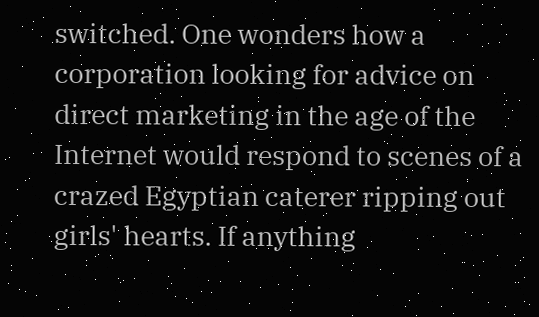switched. One wonders how a corporation looking for advice on direct marketing in the age of the Internet would respond to scenes of a crazed Egyptian caterer ripping out girls' hearts. If anything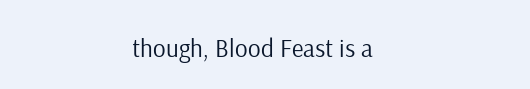though, Blood Feast is a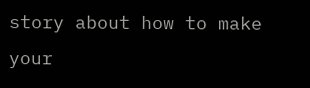story about how to make your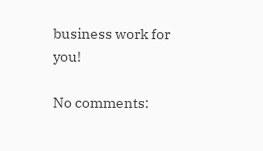business work for you!

No comments: